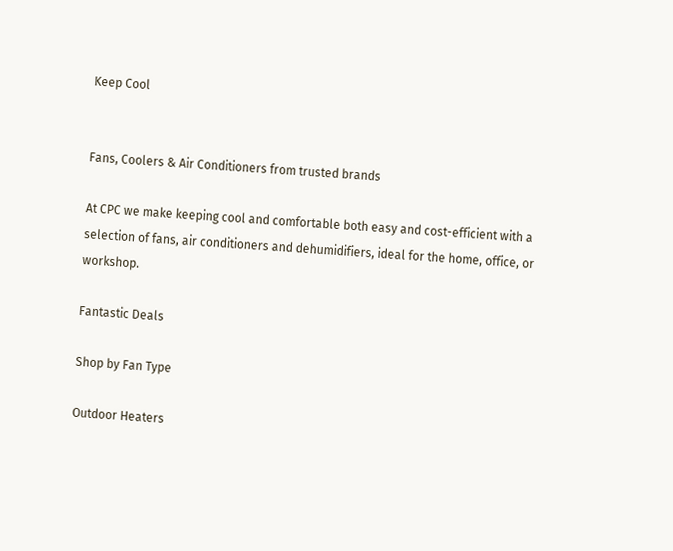Keep Cool


Fans, Coolers & Air Conditioners from trusted brands

At CPC we make keeping cool and comfortable both easy and cost-efficient with a selection of fans, air conditioners and dehumidifiers, ideal for the home, office, or workshop.

Fantastic Deals

Shop by Fan Type

Outdoor Heaters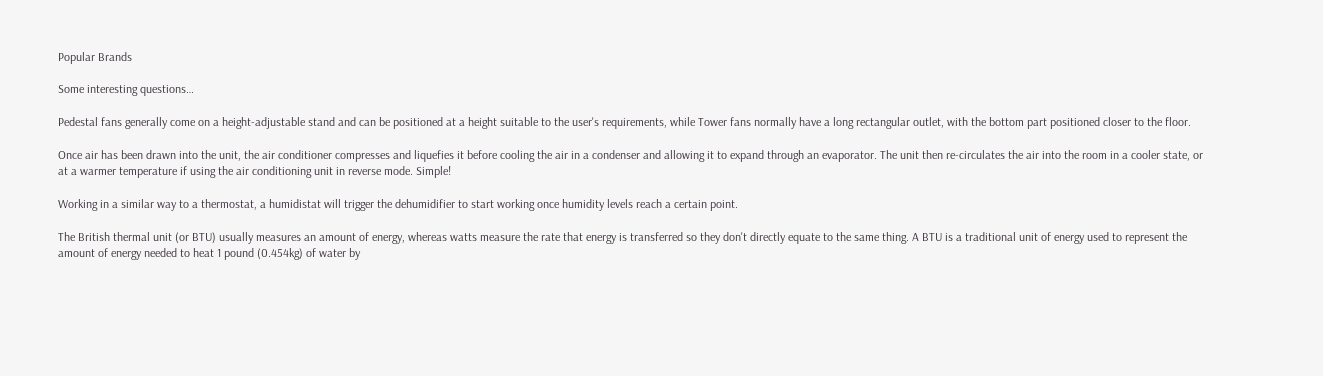Popular Brands

Some interesting questions…

Pedestal fans generally come on a height-adjustable stand and can be positioned at a height suitable to the user's requirements, while Tower fans normally have a long rectangular outlet, with the bottom part positioned closer to the floor.

Once air has been drawn into the unit, the air conditioner compresses and liquefies it before cooling the air in a condenser and allowing it to expand through an evaporator. The unit then re-circulates the air into the room in a cooler state, or at a warmer temperature if using the air conditioning unit in reverse mode. Simple!

Working in a similar way to a thermostat, a humidistat will trigger the dehumidifier to start working once humidity levels reach a certain point.

The British thermal unit (or BTU) usually measures an amount of energy, whereas watts measure the rate that energy is transferred so they don't directly equate to the same thing. A BTU is a traditional unit of energy used to represent the amount of energy needed to heat 1 pound (0.454kg) of water by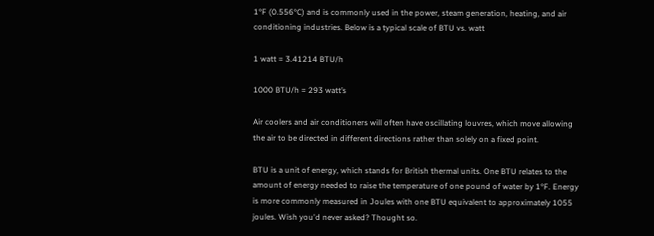1°F (0.556°C) and is commonly used in the power, steam generation, heating, and air conditioning industries. Below is a typical scale of BTU vs. watt

1 watt = 3.41214 BTU/h

1000 BTU/h = 293 watt’s

Air coolers and air conditioners will often have oscillating louvres, which move allowing the air to be directed in different directions rather than solely on a fixed point.

BTU is a unit of energy, which stands for British thermal units. One BTU relates to the amount of energy needed to raise the temperature of one pound of water by 1°F. Energy is more commonly measured in Joules with one BTU equivalent to approximately 1055 joules. Wish you'd never asked? Thought so.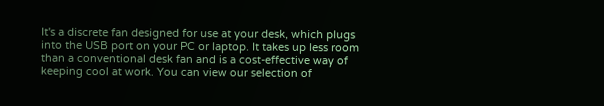It's a discrete fan designed for use at your desk, which plugs into the USB port on your PC or laptop. It takes up less room than a conventional desk fan and is a cost-effective way of keeping cool at work. You can view our selection of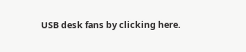USB desk fans by clicking here.